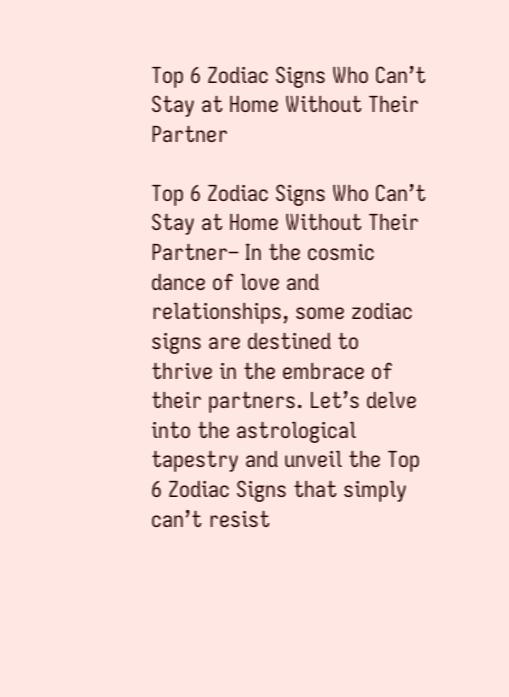Top 6 Zodiac Signs Who Can’t Stay at Home Without Their Partner

Top 6 Zodiac Signs Who Can’t Stay at Home Without Their Partner– In the cosmic dance of love and relationships, some zodiac signs are destined to thrive in the embrace of their partners. Let’s delve into the astrological tapestry and unveil the Top 6 Zodiac Signs that simply can’t resist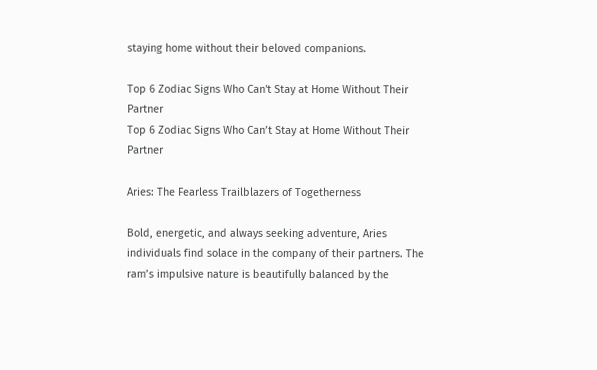staying home without their beloved companions.

Top 6 Zodiac Signs Who Can't Stay at Home Without Their Partner
Top 6 Zodiac Signs Who Can’t Stay at Home Without Their Partner

Aries: The Fearless Trailblazers of Togetherness

Bold, energetic, and always seeking adventure, Aries individuals find solace in the company of their partners. The ram’s impulsive nature is beautifully balanced by the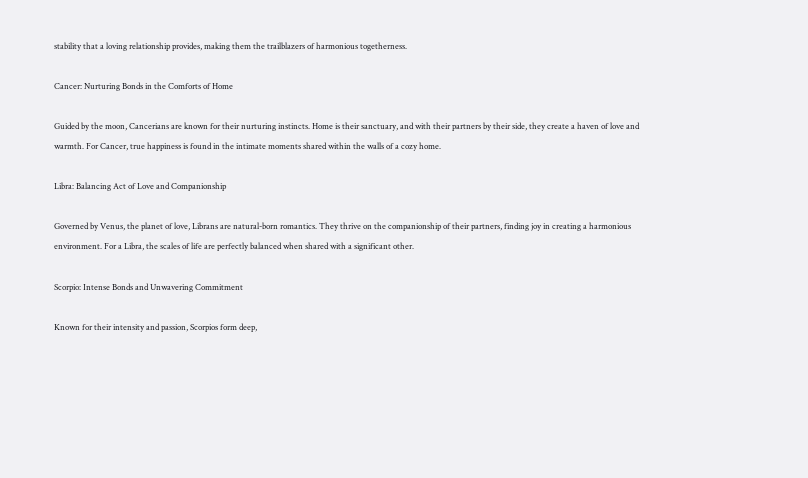stability that a loving relationship provides, making them the trailblazers of harmonious togetherness.

Cancer: Nurturing Bonds in the Comforts of Home

Guided by the moon, Cancerians are known for their nurturing instincts. Home is their sanctuary, and with their partners by their side, they create a haven of love and warmth. For Cancer, true happiness is found in the intimate moments shared within the walls of a cozy home.

Libra: Balancing Act of Love and Companionship

Governed by Venus, the planet of love, Librans are natural-born romantics. They thrive on the companionship of their partners, finding joy in creating a harmonious environment. For a Libra, the scales of life are perfectly balanced when shared with a significant other.

Scorpio: Intense Bonds and Unwavering Commitment

Known for their intensity and passion, Scorpios form deep,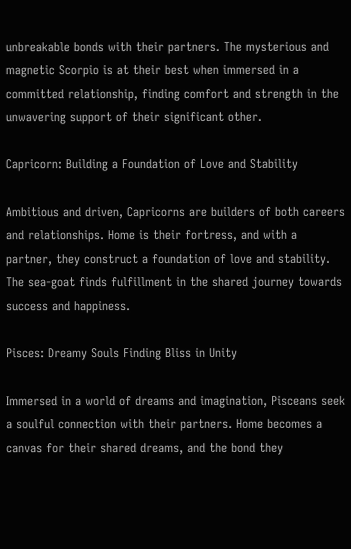unbreakable bonds with their partners. The mysterious and magnetic Scorpio is at their best when immersed in a committed relationship, finding comfort and strength in the unwavering support of their significant other.

Capricorn: Building a Foundation of Love and Stability

Ambitious and driven, Capricorns are builders of both careers and relationships. Home is their fortress, and with a partner, they construct a foundation of love and stability. The sea-goat finds fulfillment in the shared journey towards success and happiness.

Pisces: Dreamy Souls Finding Bliss in Unity

Immersed in a world of dreams and imagination, Pisceans seek a soulful connection with their partners. Home becomes a canvas for their shared dreams, and the bond they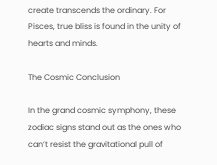create transcends the ordinary. For Pisces, true bliss is found in the unity of hearts and minds.

The Cosmic Conclusion

In the grand cosmic symphony, these zodiac signs stand out as the ones who can’t resist the gravitational pull of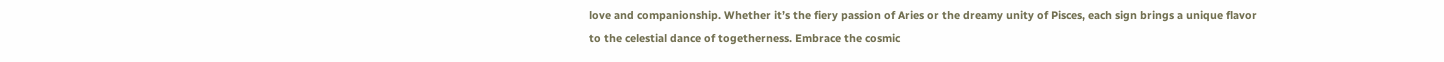love and companionship. Whether it’s the fiery passion of Aries or the dreamy unity of Pisces, each sign brings a unique flavor to the celestial dance of togetherness. Embrace the cosmic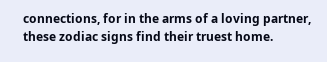connections, for in the arms of a loving partner, these zodiac signs find their truest home.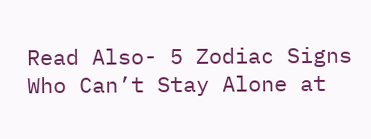Read Also- 5 Zodiac Signs Who Can’t Stay Alone at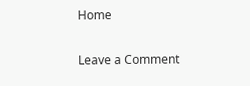Home

Leave a Comment